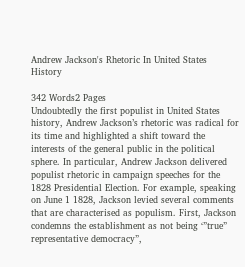Andrew Jackson's Rhetoric In United States History

342 Words2 Pages
Undoubtedly the first populist in United States history, Andrew Jackson’s rhetoric was radical for its time and highlighted a shift toward the interests of the general public in the political sphere. In particular, Andrew Jackson delivered populist rhetoric in campaign speeches for the 1828 Presidential Election. For example, speaking on June 1 1828, Jackson levied several comments that are characterised as populism. First, Jackson condemns the establishment as not being ‘”true” representative democracy”,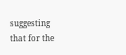suggesting that for the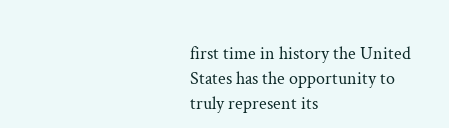first time in history the United States has the opportunity to truly represent its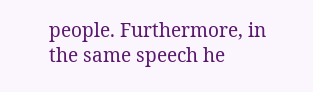people. Furthermore, in the same speech he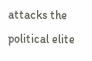attacks the political elite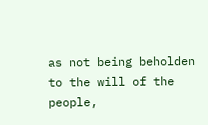as not being beholden to the will of the people,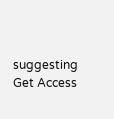suggesting
Get Access